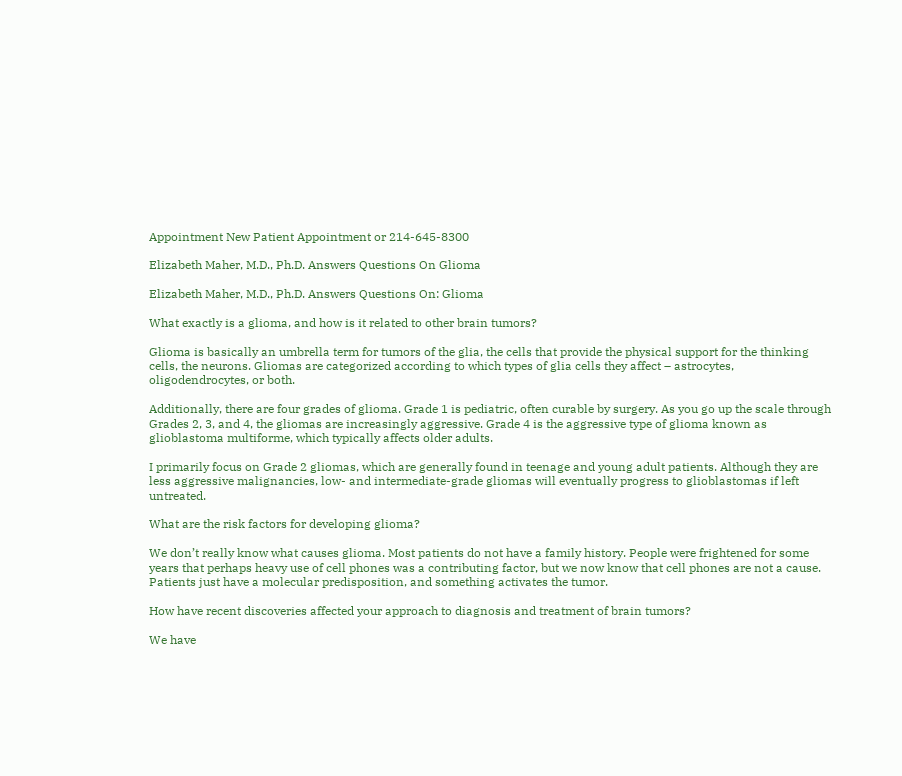Appointment New Patient Appointment or 214-645-8300

Elizabeth Maher, M.D., Ph.D. Answers Questions On Glioma

Elizabeth Maher, M.D., Ph.D. Answers Questions On: Glioma

What exactly is a glioma, and how is it related to other brain tumors?

Glioma is basically an umbrella term for tumors of the glia, the cells that provide the physical support for the thinking cells, the neurons. Gliomas are categorized according to which types of glia cells they affect – astrocytes, oligodendrocytes, or both.

Additionally, there are four grades of glioma. Grade 1 is pediatric, often curable by surgery. As you go up the scale through Grades 2, 3, and 4, the gliomas are increasingly aggressive. Grade 4 is the aggressive type of glioma known as glioblastoma multiforme, which typically affects older adults.

I primarily focus on Grade 2 gliomas, which are generally found in teenage and young adult patients. Although they are less aggressive malignancies, low- and intermediate-grade gliomas will eventually progress to glioblastomas if left untreated.

What are the risk factors for developing glioma?

We don’t really know what causes glioma. Most patients do not have a family history. People were frightened for some years that perhaps heavy use of cell phones was a contributing factor, but we now know that cell phones are not a cause. Patients just have a molecular predisposition, and something activates the tumor.

How have recent discoveries affected your approach to diagnosis and treatment of brain tumors?

We have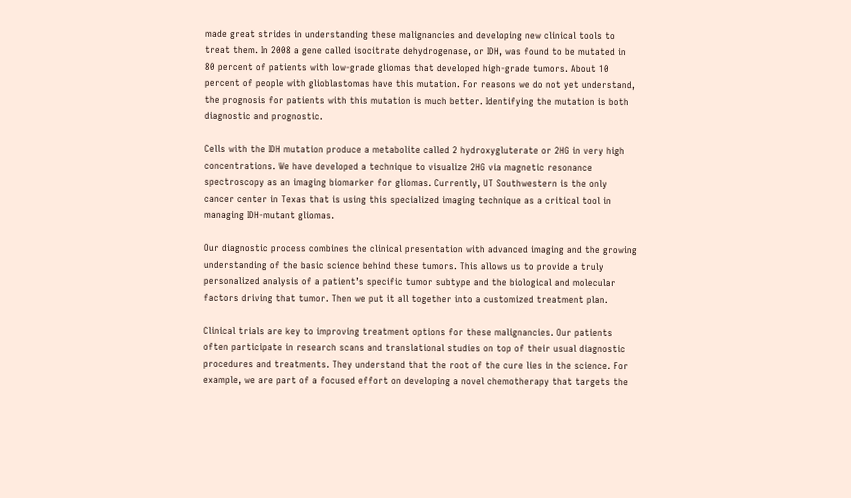made great strides in understanding these malignancies and developing new clinical tools to treat them. In 2008 a gene called isocitrate dehydrogenase, or IDH, was found to be mutated in 80 percent of patients with low-grade gliomas that developed high-grade tumors. About 10 percent of people with glioblastomas have this mutation. For reasons we do not yet understand, the prognosis for patients with this mutation is much better. Identifying the mutation is both diagnostic and prognostic.

Cells with the IDH mutation produce a metabolite called 2 hydroxygluterate or 2HG in very high concentrations. We have developed a technique to visualize 2HG via magnetic resonance spectroscopy as an imaging biomarker for gliomas. Currently, UT Southwestern is the only cancer center in Texas that is using this specialized imaging technique as a critical tool in managing IDH-mutant gliomas.

Our diagnostic process combines the clinical presentation with advanced imaging and the growing understanding of the basic science behind these tumors. This allows us to provide a truly personalized analysis of a patient’s specific tumor subtype and the biological and molecular factors driving that tumor. Then we put it all together into a customized treatment plan.

Clinical trials are key to improving treatment options for these malignancies. Our patients often participate in research scans and translational studies on top of their usual diagnostic procedures and treatments. They understand that the root of the cure lies in the science. For example, we are part of a focused effort on developing a novel chemotherapy that targets the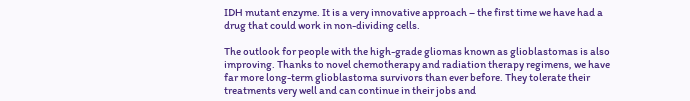IDH mutant enzyme. It is a very innovative approach – the first time we have had a drug that could work in non-dividing cells.

The outlook for people with the high-grade gliomas known as glioblastomas is also improving. Thanks to novel chemotherapy and radiation therapy regimens, we have far more long-term glioblastoma survivors than ever before. They tolerate their treatments very well and can continue in their jobs and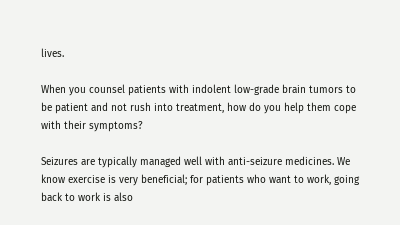lives.

When you counsel patients with indolent low-grade brain tumors to be patient and not rush into treatment, how do you help them cope with their symptoms?

Seizures are typically managed well with anti-seizure medicines. We know exercise is very beneficial; for patients who want to work, going back to work is also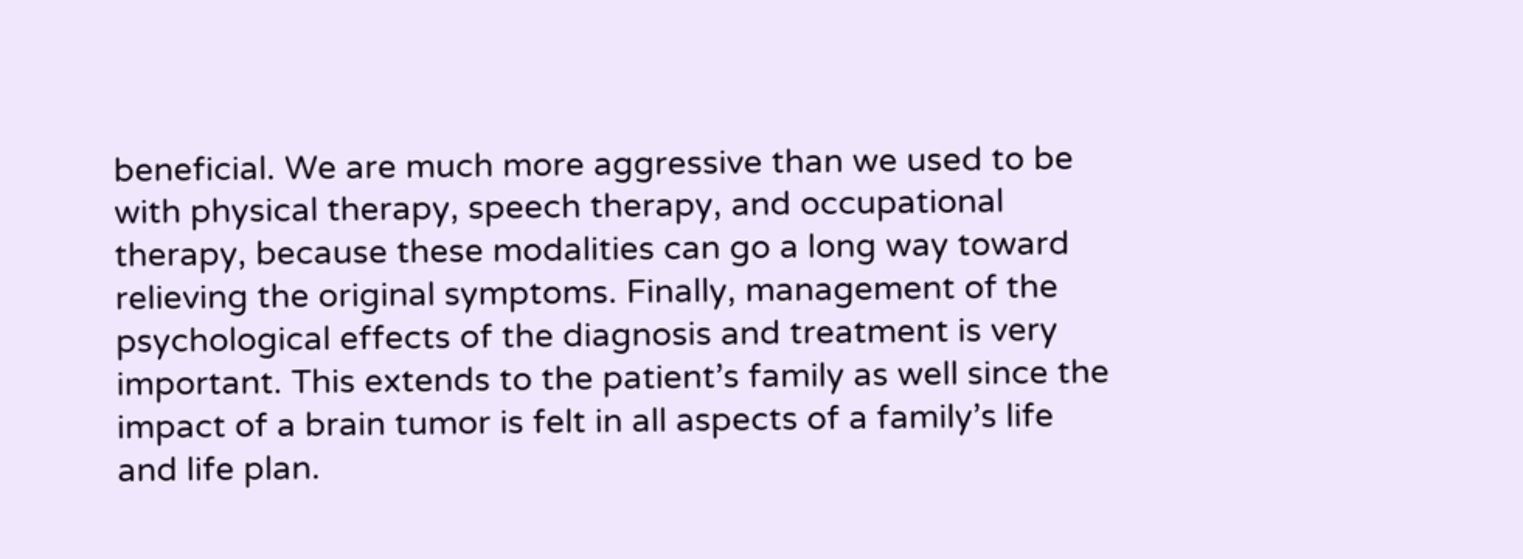beneficial. We are much more aggressive than we used to be with physical therapy, speech therapy, and occupational therapy, because these modalities can go a long way toward relieving the original symptoms. Finally, management of the psychological effects of the diagnosis and treatment is very important. This extends to the patient’s family as well since the impact of a brain tumor is felt in all aspects of a family’s life and life plan.